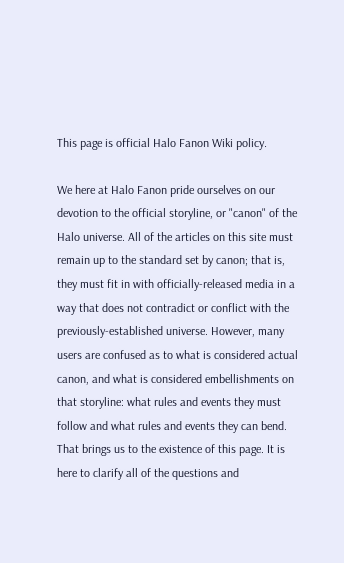This page is official Halo Fanon Wiki policy.

We here at Halo Fanon pride ourselves on our devotion to the official storyline, or "canon" of the Halo universe. All of the articles on this site must remain up to the standard set by canon; that is, they must fit in with officially-released media in a way that does not contradict or conflict with the previously-established universe. However, many users are confused as to what is considered actual canon, and what is considered embellishments on that storyline: what rules and events they must follow and what rules and events they can bend. That brings us to the existence of this page. It is here to clarify all of the questions and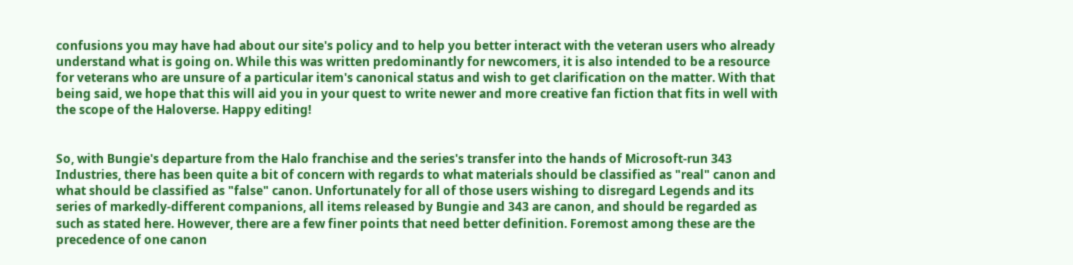confusions you may have had about our site's policy and to help you better interact with the veteran users who already understand what is going on. While this was written predominantly for newcomers, it is also intended to be a resource for veterans who are unsure of a particular item's canonical status and wish to get clarification on the matter. With that being said, we hope that this will aid you in your quest to write newer and more creative fan fiction that fits in well with the scope of the Haloverse. Happy editing!


So, with Bungie's departure from the Halo franchise and the series's transfer into the hands of Microsoft-run 343 Industries, there has been quite a bit of concern with regards to what materials should be classified as "real" canon and what should be classified as "false" canon. Unfortunately for all of those users wishing to disregard Legends and its series of markedly-different companions, all items released by Bungie and 343 are canon, and should be regarded as such as stated here. However, there are a few finer points that need better definition. Foremost among these are the precedence of one canon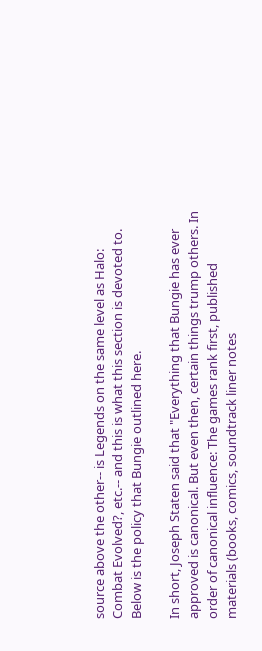source above the other-- is Legends on the same level as Halo: Combat Evolved?, etc.-- and this is what this section is devoted to. Below is the policy that Bungie outlined here.

In short, Joseph Staten said that "Everything that Bungie has ever approved is canonical. But even then, certain things trump others. In order of canonical influence: The games rank first, published materials (books, comics, soundtrack liner notes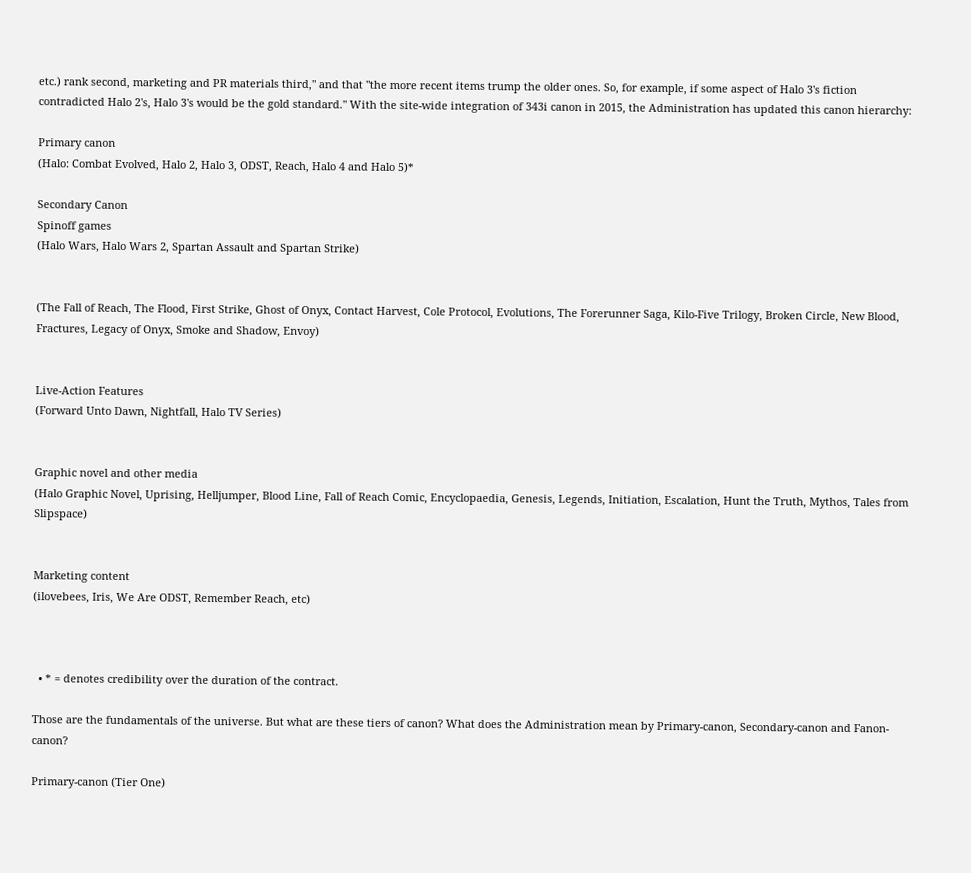etc.) rank second, marketing and PR materials third," and that "the more recent items trump the older ones. So, for example, if some aspect of Halo 3's fiction contradicted Halo 2's, Halo 3's would be the gold standard." With the site-wide integration of 343i canon in 2015, the Administration has updated this canon hierarchy:

Primary canon
(Halo: Combat Evolved, Halo 2, Halo 3, ODST, Reach, Halo 4 and Halo 5)*

Secondary Canon
Spinoff games
(Halo Wars, Halo Wars 2, Spartan Assault and Spartan Strike)


(The Fall of Reach, The Flood, First Strike, Ghost of Onyx, Contact Harvest, Cole Protocol, Evolutions, The Forerunner Saga, Kilo-Five Trilogy, Broken Circle, New Blood, Fractures, Legacy of Onyx, Smoke and Shadow, Envoy)


Live-Action Features
(Forward Unto Dawn, Nightfall, Halo TV Series)


Graphic novel and other media
(Halo Graphic Novel, Uprising, Helljumper, Blood Line, Fall of Reach Comic, Encyclopaedia, Genesis, Legends, Initiation, Escalation, Hunt the Truth, Mythos, Tales from Slipspace)


Marketing content
(ilovebees, Iris, We Are ODST, Remember Reach, etc)



  • * = denotes credibility over the duration of the contract.

Those are the fundamentals of the universe. But what are these tiers of canon? What does the Administration mean by Primary-canon, Secondary-canon and Fanon-canon?

Primary-canon (Tier One)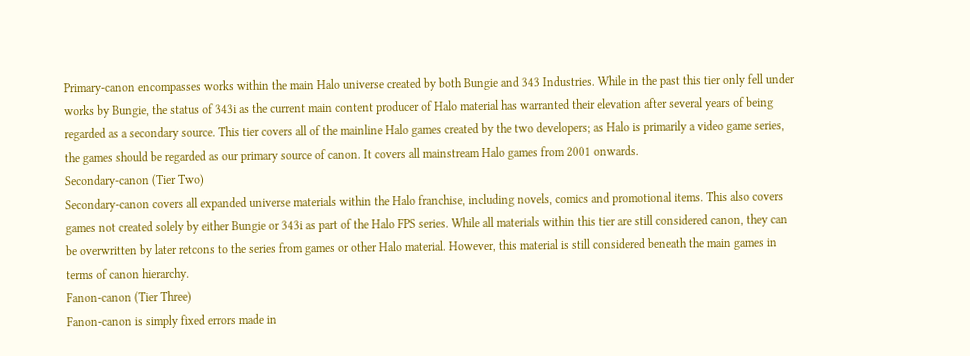Primary-canon encompasses works within the main Halo universe created by both Bungie and 343 Industries. While in the past this tier only fell under works by Bungie, the status of 343i as the current main content producer of Halo material has warranted their elevation after several years of being regarded as a secondary source. This tier covers all of the mainline Halo games created by the two developers; as Halo is primarily a video game series, the games should be regarded as our primary source of canon. It covers all mainstream Halo games from 2001 onwards.
Secondary-canon (Tier Two)
Secondary-canon covers all expanded universe materials within the Halo franchise, including novels, comics and promotional items. This also covers games not created solely by either Bungie or 343i as part of the Halo FPS series. While all materials within this tier are still considered canon, they can be overwritten by later retcons to the series from games or other Halo material. However, this material is still considered beneath the main games in terms of canon hierarchy.
Fanon-canon (Tier Three)
Fanon-canon is simply fixed errors made in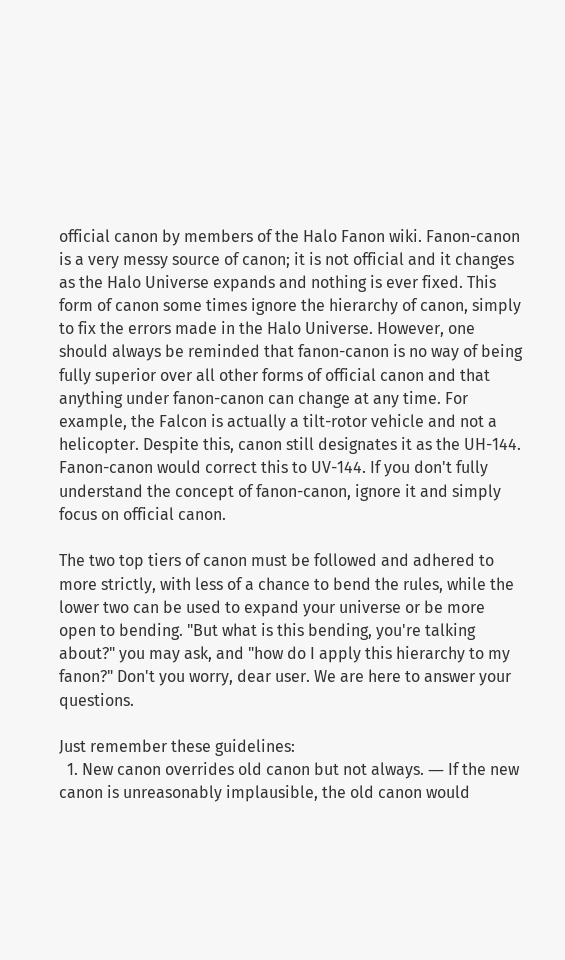official canon by members of the Halo Fanon wiki. Fanon-canon is a very messy source of canon; it is not official and it changes as the Halo Universe expands and nothing is ever fixed. This form of canon some times ignore the hierarchy of canon, simply to fix the errors made in the Halo Universe. However, one should always be reminded that fanon-canon is no way of being fully superior over all other forms of official canon and that anything under fanon-canon can change at any time. For example, the Falcon is actually a tilt-rotor vehicle and not a helicopter. Despite this, canon still designates it as the UH-144. Fanon-canon would correct this to UV-144. If you don't fully understand the concept of fanon-canon, ignore it and simply focus on official canon.

The two top tiers of canon must be followed and adhered to more strictly, with less of a chance to bend the rules, while the lower two can be used to expand your universe or be more open to bending. "But what is this bending, you're talking about?" you may ask, and "how do I apply this hierarchy to my fanon?" Don't you worry, dear user. We are here to answer your questions.

Just remember these guidelines:
  1. New canon overrides old canon but not always. ― If the new canon is unreasonably implausible, the old canon would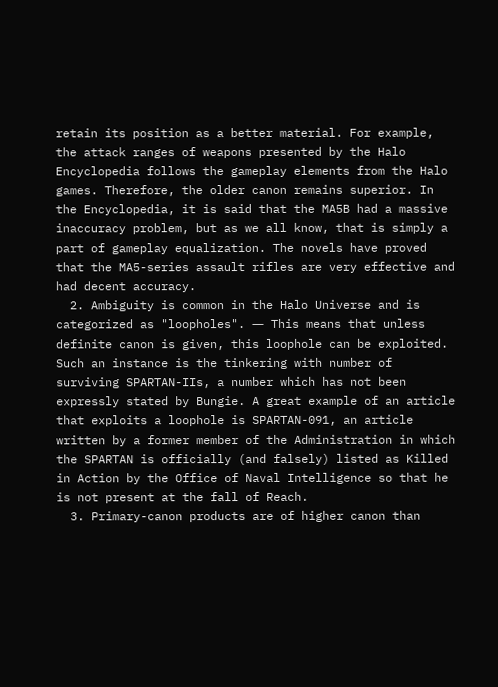retain its position as a better material. For example, the attack ranges of weapons presented by the Halo Encyclopedia follows the gameplay elements from the Halo games. Therefore, the older canon remains superior. In the Encyclopedia, it is said that the MA5B had a massive inaccuracy problem, but as we all know, that is simply a part of gameplay equalization. The novels have proved that the MA5-series assault rifles are very effective and had decent accuracy.
  2. Ambiguity is common in the Halo Universe and is categorized as "loopholes". ― This means that unless definite canon is given, this loophole can be exploited. Such an instance is the tinkering with number of surviving SPARTAN-IIs, a number which has not been expressly stated by Bungie. A great example of an article that exploits a loophole is SPARTAN-091, an article written by a former member of the Administration in which the SPARTAN is officially (and falsely) listed as Killed in Action by the Office of Naval Intelligence so that he is not present at the fall of Reach.
  3. Primary-canon products are of higher canon than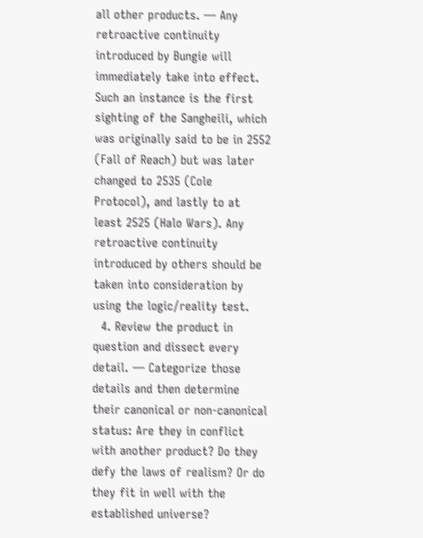all other products. ― Any retroactive continuity introduced by Bungie will immediately take into effect. Such an instance is the first sighting of the Sangheili, which was originally said to be in 2552 (Fall of Reach) but was later changed to 2535 (Cole Protocol), and lastly to at least 2525 (Halo Wars). Any retroactive continuity introduced by others should be taken into consideration by using the logic/reality test.
  4. Review the product in question and dissect every detail. ― Categorize those details and then determine their canonical or non-canonical status: Are they in conflict with another product? Do they defy the laws of realism? Or do they fit in well with the established universe?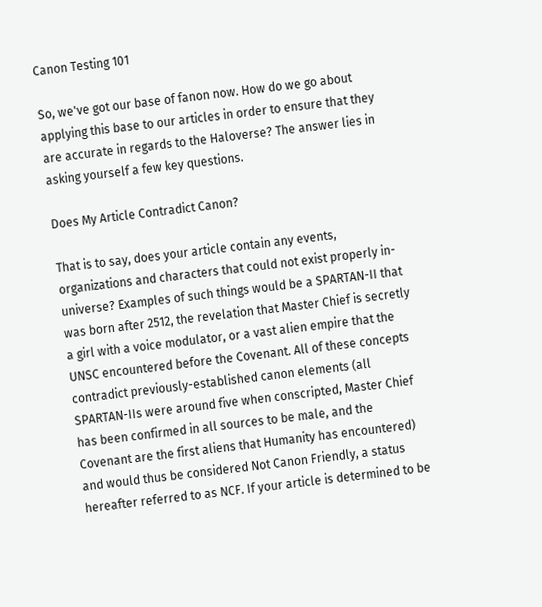Canon Testing 101

So, we've got our base of fanon now. How do we go about applying this base to our articles in order to ensure that they are accurate in regards to the Haloverse? The answer lies in asking yourself a few key questions.

Does My Article Contradict Canon?

That is to say, does your article contain any events, organizations and characters that could not exist properly in-universe? Examples of such things would be a SPARTAN-II that was born after 2512, the revelation that Master Chief is secretly a girl with a voice modulator, or a vast alien empire that the UNSC encountered before the Covenant. All of these concepts contradict previously-established canon elements (all SPARTAN-IIs were around five when conscripted, Master Chief has been confirmed in all sources to be male, and the Covenant are the first aliens that Humanity has encountered) and would thus be considered Not Canon Friendly, a status hereafter referred to as NCF. If your article is determined to be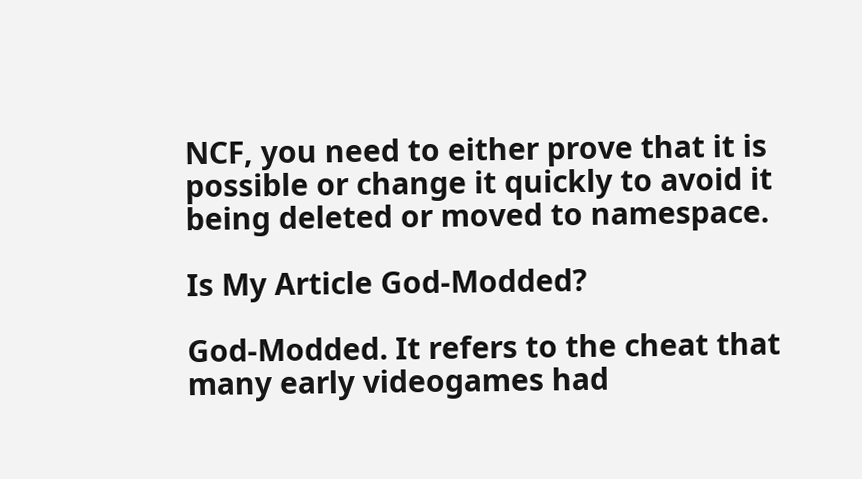NCF, you need to either prove that it is possible or change it quickly to avoid it being deleted or moved to namespace.

Is My Article God-Modded?

God-Modded. It refers to the cheat that many early videogames had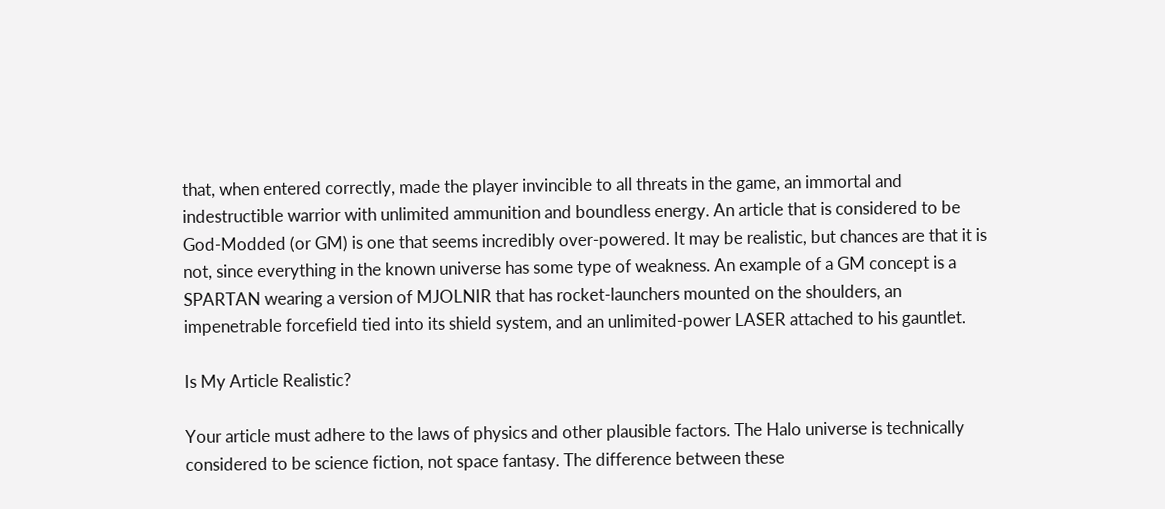that, when entered correctly, made the player invincible to all threats in the game, an immortal and indestructible warrior with unlimited ammunition and boundless energy. An article that is considered to be God-Modded (or GM) is one that seems incredibly over-powered. It may be realistic, but chances are that it is not, since everything in the known universe has some type of weakness. An example of a GM concept is a SPARTAN wearing a version of MJOLNIR that has rocket-launchers mounted on the shoulders, an impenetrable forcefield tied into its shield system, and an unlimited-power LASER attached to his gauntlet.

Is My Article Realistic?

Your article must adhere to the laws of physics and other plausible factors. The Halo universe is technically considered to be science fiction, not space fantasy. The difference between these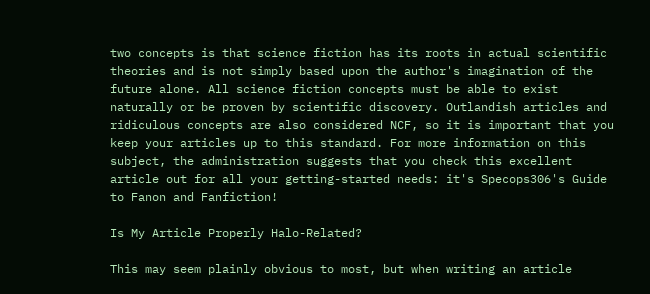two concepts is that science fiction has its roots in actual scientific theories and is not simply based upon the author's imagination of the future alone. All science fiction concepts must be able to exist naturally or be proven by scientific discovery. Outlandish articles and ridiculous concepts are also considered NCF, so it is important that you keep your articles up to this standard. For more information on this subject, the administration suggests that you check this excellent article out for all your getting-started needs: it's Specops306's Guide to Fanon and Fanfiction!

Is My Article Properly Halo-Related?

This may seem plainly obvious to most, but when writing an article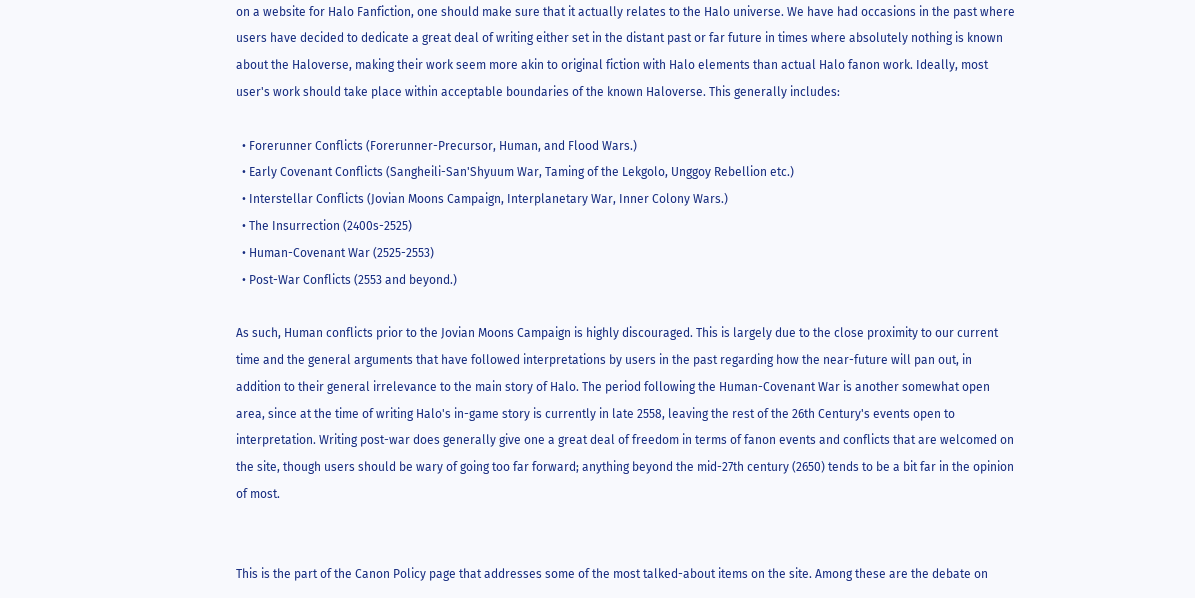on a website for Halo Fanfiction, one should make sure that it actually relates to the Halo universe. We have had occasions in the past where users have decided to dedicate a great deal of writing either set in the distant past or far future in times where absolutely nothing is known about the Haloverse, making their work seem more akin to original fiction with Halo elements than actual Halo fanon work. Ideally, most user's work should take place within acceptable boundaries of the known Haloverse. This generally includes:

  • Forerunner Conflicts (Forerunner-Precursor, Human, and Flood Wars.)
  • Early Covenant Conflicts (Sangheili-San'Shyuum War, Taming of the Lekgolo, Unggoy Rebellion etc.)
  • Interstellar Conflicts (Jovian Moons Campaign, Interplanetary War, Inner Colony Wars.)
  • The Insurrection (2400s-2525)
  • Human-Covenant War (2525-2553)
  • Post-War Conflicts (2553 and beyond.)

As such, Human conflicts prior to the Jovian Moons Campaign is highly discouraged. This is largely due to the close proximity to our current time and the general arguments that have followed interpretations by users in the past regarding how the near-future will pan out, in addition to their general irrelevance to the main story of Halo. The period following the Human-Covenant War is another somewhat open area, since at the time of writing Halo's in-game story is currently in late 2558, leaving the rest of the 26th Century's events open to interpretation. Writing post-war does generally give one a great deal of freedom in terms of fanon events and conflicts that are welcomed on the site, though users should be wary of going too far forward; anything beyond the mid-27th century (2650) tends to be a bit far in the opinion of most.


This is the part of the Canon Policy page that addresses some of the most talked-about items on the site. Among these are the debate on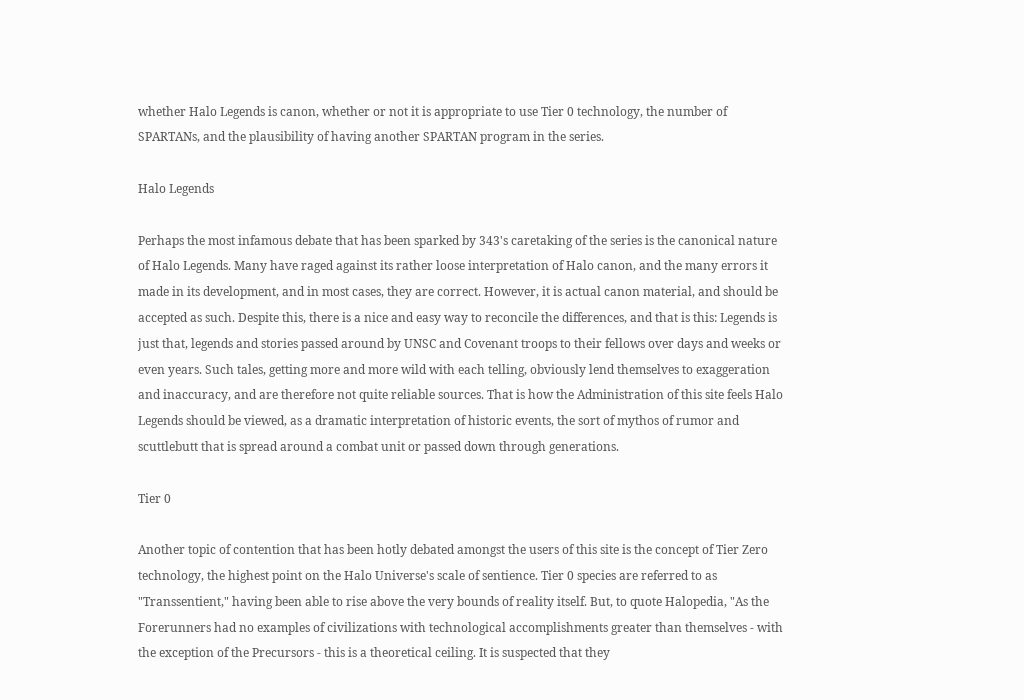whether Halo Legends is canon, whether or not it is appropriate to use Tier 0 technology, the number of SPARTANs, and the plausibility of having another SPARTAN program in the series.

Halo Legends

Perhaps the most infamous debate that has been sparked by 343's caretaking of the series is the canonical nature of Halo Legends. Many have raged against its rather loose interpretation of Halo canon, and the many errors it made in its development, and in most cases, they are correct. However, it is actual canon material, and should be accepted as such. Despite this, there is a nice and easy way to reconcile the differences, and that is this: Legends is just that, legends and stories passed around by UNSC and Covenant troops to their fellows over days and weeks or even years. Such tales, getting more and more wild with each telling, obviously lend themselves to exaggeration and inaccuracy, and are therefore not quite reliable sources. That is how the Administration of this site feels Halo Legends should be viewed, as a dramatic interpretation of historic events, the sort of mythos of rumor and scuttlebutt that is spread around a combat unit or passed down through generations.

Tier 0

Another topic of contention that has been hotly debated amongst the users of this site is the concept of Tier Zero technology, the highest point on the Halo Universe's scale of sentience. Tier 0 species are referred to as "Transsentient," having been able to rise above the very bounds of reality itself. But, to quote Halopedia, "As the Forerunners had no examples of civilizations with technological accomplishments greater than themselves - with the exception of the Precursors - this is a theoretical ceiling. It is suspected that they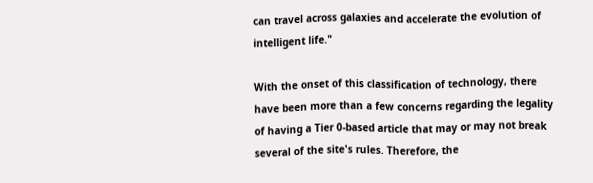can travel across galaxies and accelerate the evolution of intelligent life."

With the onset of this classification of technology, there have been more than a few concerns regarding the legality of having a Tier 0-based article that may or may not break several of the site's rules. Therefore, the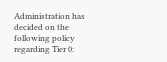Administration has decided on the following policy regarding Tier 0: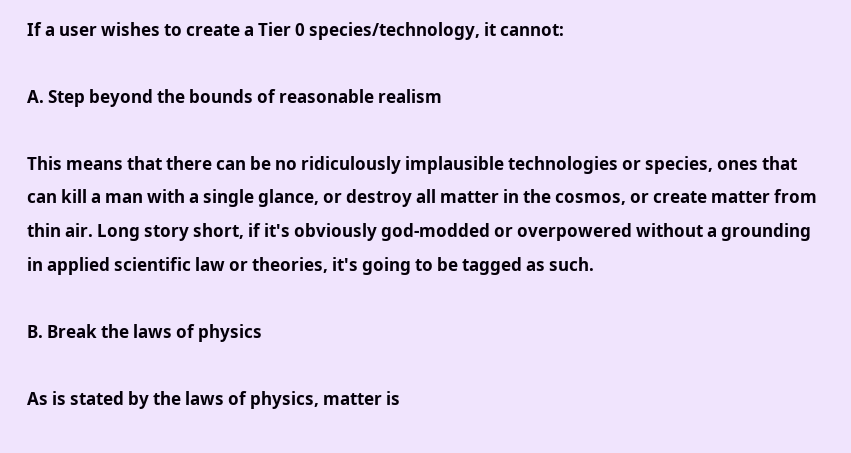If a user wishes to create a Tier 0 species/technology, it cannot:

A. Step beyond the bounds of reasonable realism

This means that there can be no ridiculously implausible technologies or species, ones that can kill a man with a single glance, or destroy all matter in the cosmos, or create matter from thin air. Long story short, if it's obviously god-modded or overpowered without a grounding in applied scientific law or theories, it's going to be tagged as such.

B. Break the laws of physics

As is stated by the laws of physics, matter is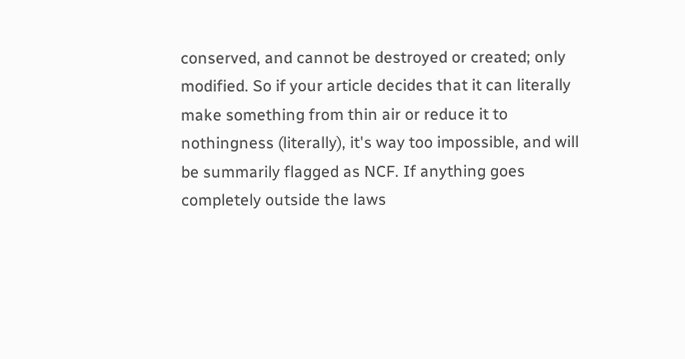conserved, and cannot be destroyed or created; only modified. So if your article decides that it can literally make something from thin air or reduce it to nothingness (literally), it's way too impossible, and will be summarily flagged as NCF. If anything goes completely outside the laws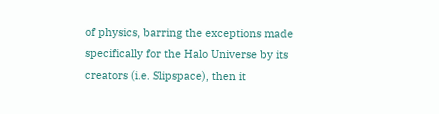of physics, barring the exceptions made specifically for the Halo Universe by its creators (i.e. Slipspace), then it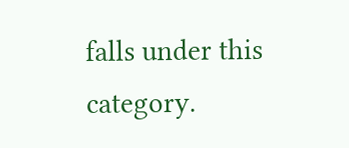falls under this category.